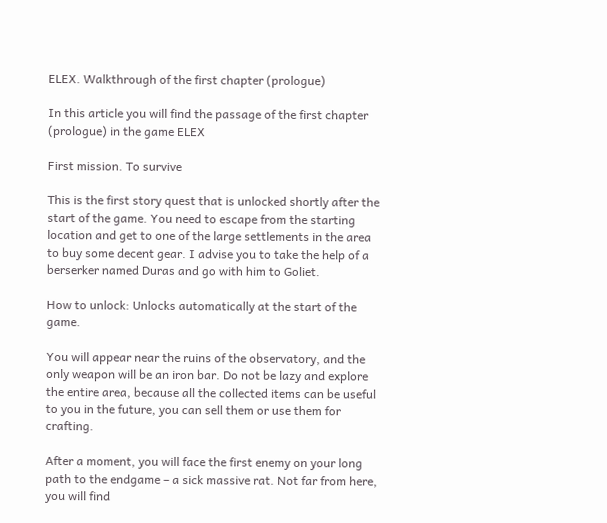ELEX. Walkthrough of the first chapter (prologue)

In this article you will find the passage of the first chapter (prologue) in the game ELEX

First mission. To survive

This is the first story quest that is unlocked shortly after the start of the game. You need to escape from the starting location and get to one of the large settlements in the area to buy some decent gear. I advise you to take the help of a berserker named Duras and go with him to Goliet.

How to unlock: Unlocks automatically at the start of the game.

You will appear near the ruins of the observatory, and the only weapon will be an iron bar. Do not be lazy and explore the entire area, because all the collected items can be useful to you in the future, you can sell them or use them for crafting.

After a moment, you will face the first enemy on your long path to the endgame – a sick massive rat. Not far from here, you will find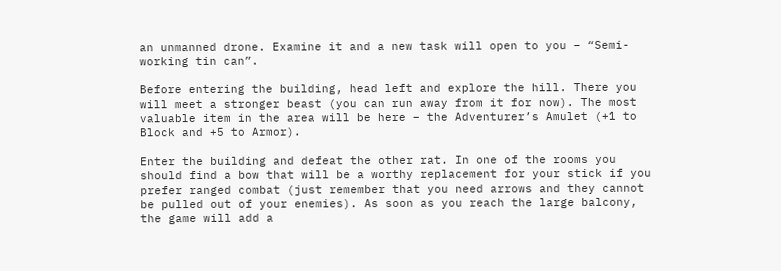an unmanned drone. Examine it and a new task will open to you – “Semi-working tin can”.

Before entering the building, head left and explore the hill. There you will meet a stronger beast (you can run away from it for now). The most valuable item in the area will be here – the Adventurer’s Amulet (+1 to Block and +5 to Armor).

Enter the building and defeat the other rat. In one of the rooms you should find a bow that will be a worthy replacement for your stick if you prefer ranged combat (just remember that you need arrows and they cannot be pulled out of your enemies). As soon as you reach the large balcony, the game will add a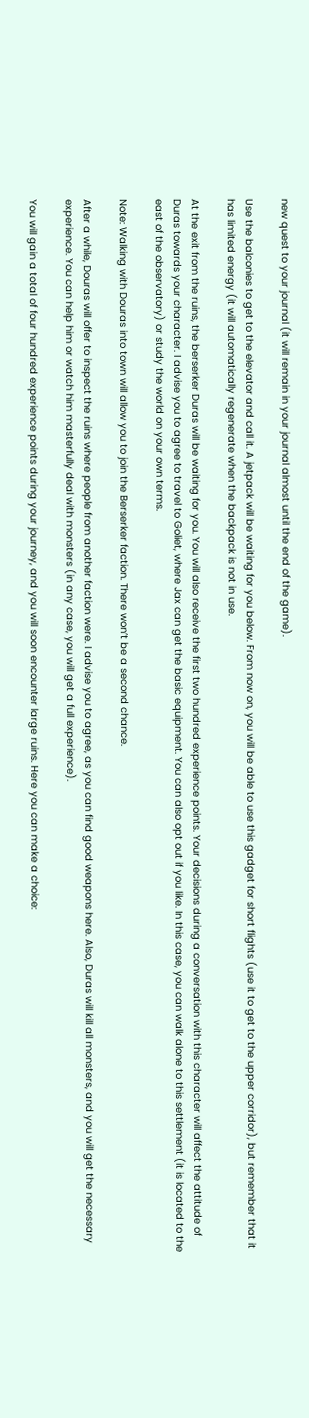new quest to your journal (it will remain in your journal almost until the end of the game).

Use the balconies to get to the elevator and call it. A jetpack will be waiting for you below. From now on, you will be able to use this gadget for short flights (use it to get to the upper corridor), but remember that it has limited energy (it will automatically regenerate when the backpack is not in use.

At the exit from the ruins, the berserker Duras will be waiting for you. You will also receive the first two hundred experience points. Your decisions during a conversation with this character will affect the attitude of Duras towards your character. I advise you to agree to travel to Goliet, where Jax can get the basic equipment. You can also opt out if you like. In this case, you can walk alone to this settlement (it is located to the east of the observatory) or study the world on your own terms.

Note: Walking with Douras into town will allow you to join the Berserker faction. There won’t be a second chance.

After a while, Douras will offer to inspect the ruins where people from another faction were. I advise you to agree, as you can find good weapons here. Also, Duras will kill all monsters, and you will get the necessary experience. You can help him or watch him masterfully deal with monsters (in any case, you will get a full experience).

You will gain a total of four hundred experience points during your journey, and you will soon encounter large ruins. Here you can make a choice: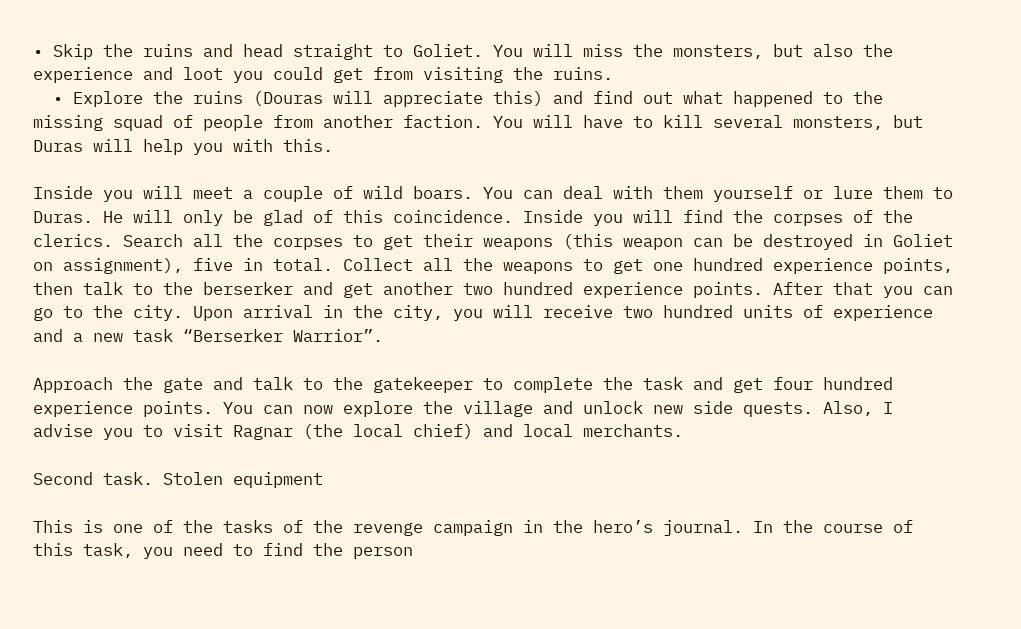• Skip the ruins and head straight to Goliet. You will miss the monsters, but also the experience and loot you could get from visiting the ruins.
  • Explore the ruins (Douras will appreciate this) and find out what happened to the missing squad of people from another faction. You will have to kill several monsters, but Duras will help you with this.

Inside you will meet a couple of wild boars. You can deal with them yourself or lure them to Duras. He will only be glad of this coincidence. Inside you will find the corpses of the clerics. Search all the corpses to get their weapons (this weapon can be destroyed in Goliet on assignment), five in total. Collect all the weapons to get one hundred experience points, then talk to the berserker and get another two hundred experience points. After that you can go to the city. Upon arrival in the city, you will receive two hundred units of experience and a new task “Berserker Warrior”.

Approach the gate and talk to the gatekeeper to complete the task and get four hundred experience points. You can now explore the village and unlock new side quests. Also, I advise you to visit Ragnar (the local chief) and local merchants.

Second task. Stolen equipment

This is one of the tasks of the revenge campaign in the hero’s journal. In the course of this task, you need to find the person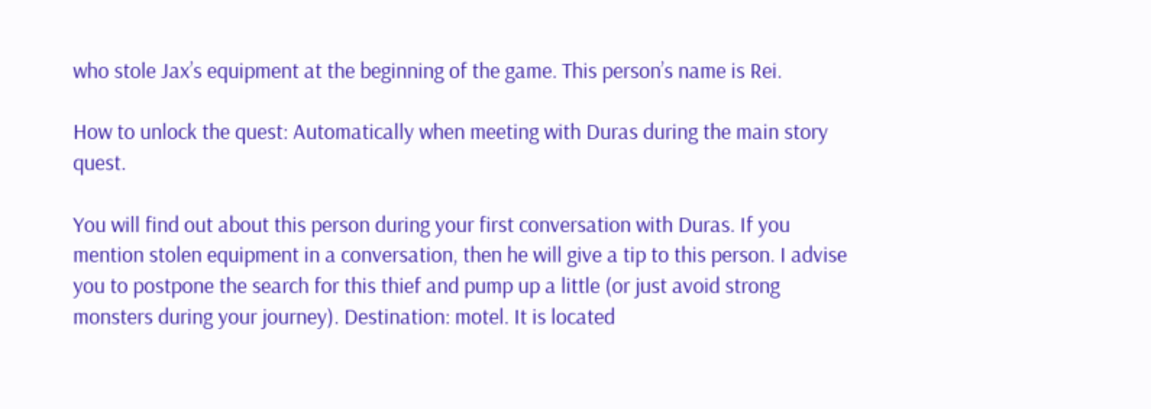who stole Jax’s equipment at the beginning of the game. This person’s name is Rei.

How to unlock the quest: Automatically when meeting with Duras during the main story quest.

You will find out about this person during your first conversation with Duras. If you mention stolen equipment in a conversation, then he will give a tip to this person. I advise you to postpone the search for this thief and pump up a little (or just avoid strong monsters during your journey). Destination: motel. It is located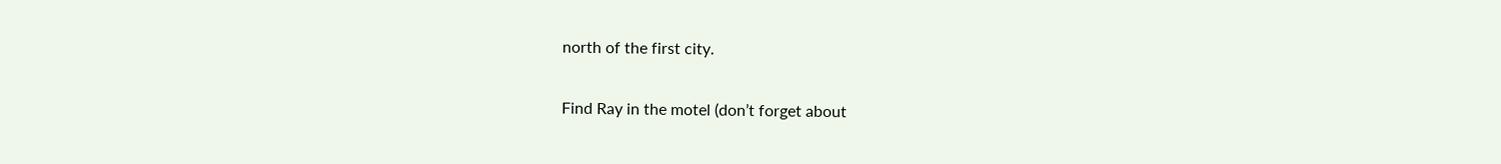north of the first city.

Find Ray in the motel (don’t forget about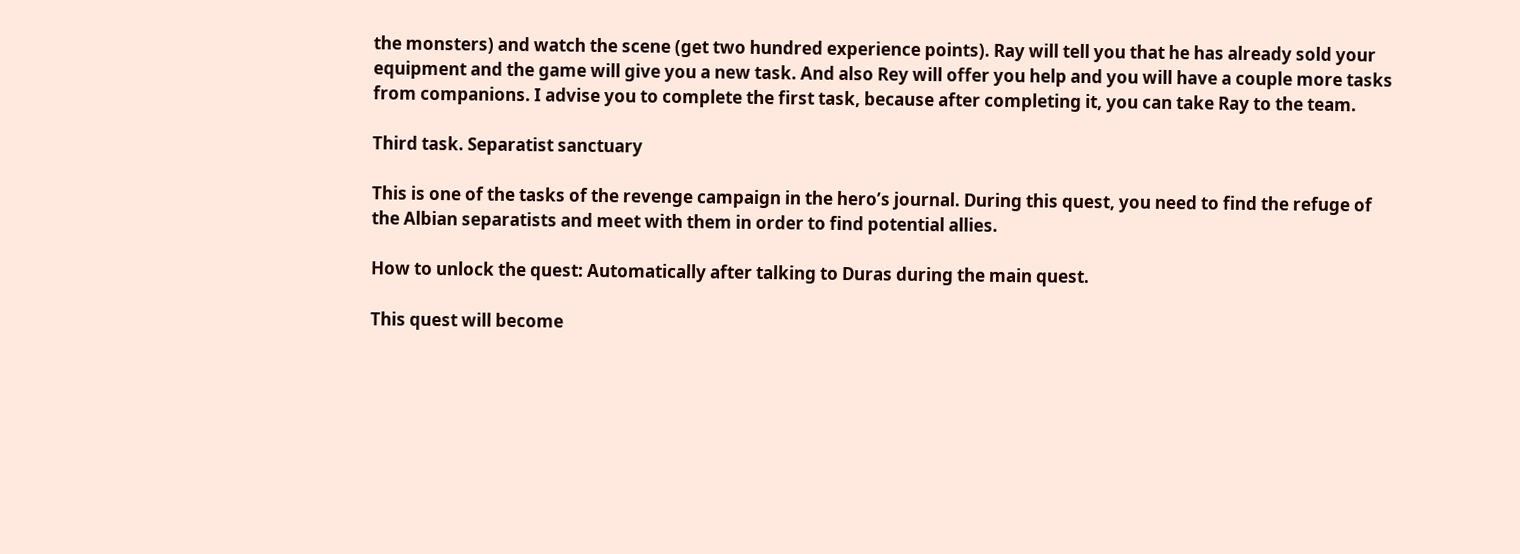the monsters) and watch the scene (get two hundred experience points). Ray will tell you that he has already sold your equipment and the game will give you a new task. And also Rey will offer you help and you will have a couple more tasks from companions. I advise you to complete the first task, because after completing it, you can take Ray to the team.

Third task. Separatist sanctuary

This is one of the tasks of the revenge campaign in the hero’s journal. During this quest, you need to find the refuge of the Albian separatists and meet with them in order to find potential allies.

How to unlock the quest: Automatically after talking to Duras during the main quest.

This quest will become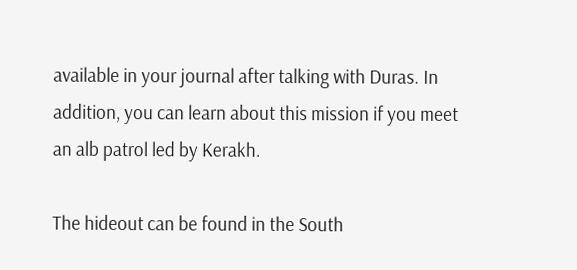available in your journal after talking with Duras. In addition, you can learn about this mission if you meet an alb patrol led by Kerakh.

The hideout can be found in the South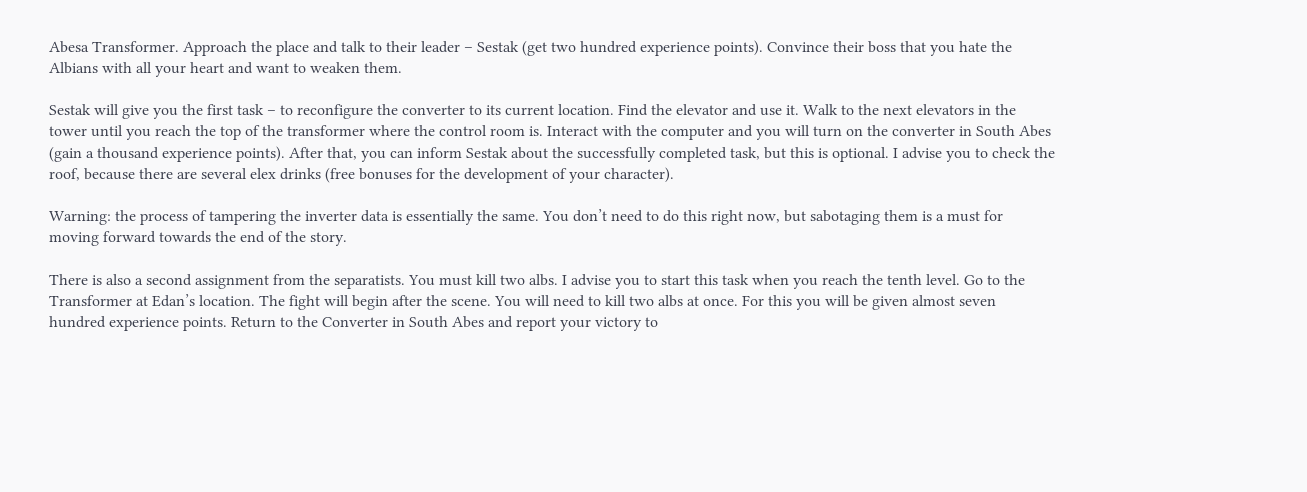Abesa Transformer. Approach the place and talk to their leader – Sestak (get two hundred experience points). Convince their boss that you hate the Albians with all your heart and want to weaken them.

Sestak will give you the first task – to reconfigure the converter to its current location. Find the elevator and use it. Walk to the next elevators in the tower until you reach the top of the transformer where the control room is. Interact with the computer and you will turn on the converter in South Abes (gain a thousand experience points). After that, you can inform Sestak about the successfully completed task, but this is optional. I advise you to check the roof, because there are several elex drinks (free bonuses for the development of your character).

Warning: the process of tampering the inverter data is essentially the same. You don’t need to do this right now, but sabotaging them is a must for moving forward towards the end of the story.

There is also a second assignment from the separatists. You must kill two albs. I advise you to start this task when you reach the tenth level. Go to the Transformer at Edan’s location. The fight will begin after the scene. You will need to kill two albs at once. For this you will be given almost seven hundred experience points. Return to the Converter in South Abes and report your victory to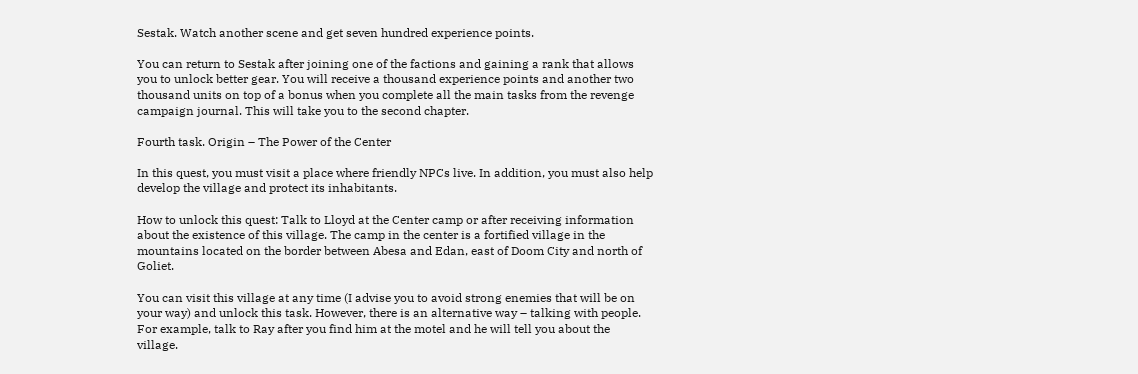Sestak. Watch another scene and get seven hundred experience points.

You can return to Sestak after joining one of the factions and gaining a rank that allows you to unlock better gear. You will receive a thousand experience points and another two thousand units on top of a bonus when you complete all the main tasks from the revenge campaign journal. This will take you to the second chapter.

Fourth task. Origin – The Power of the Center

In this quest, you must visit a place where friendly NPCs live. In addition, you must also help develop the village and protect its inhabitants.

How to unlock this quest: Talk to Lloyd at the Center camp or after receiving information about the existence of this village. The camp in the center is a fortified village in the mountains located on the border between Abesa and Edan, east of Doom City and north of Goliet.

You can visit this village at any time (I advise you to avoid strong enemies that will be on your way) and unlock this task. However, there is an alternative way – talking with people. For example, talk to Ray after you find him at the motel and he will tell you about the village.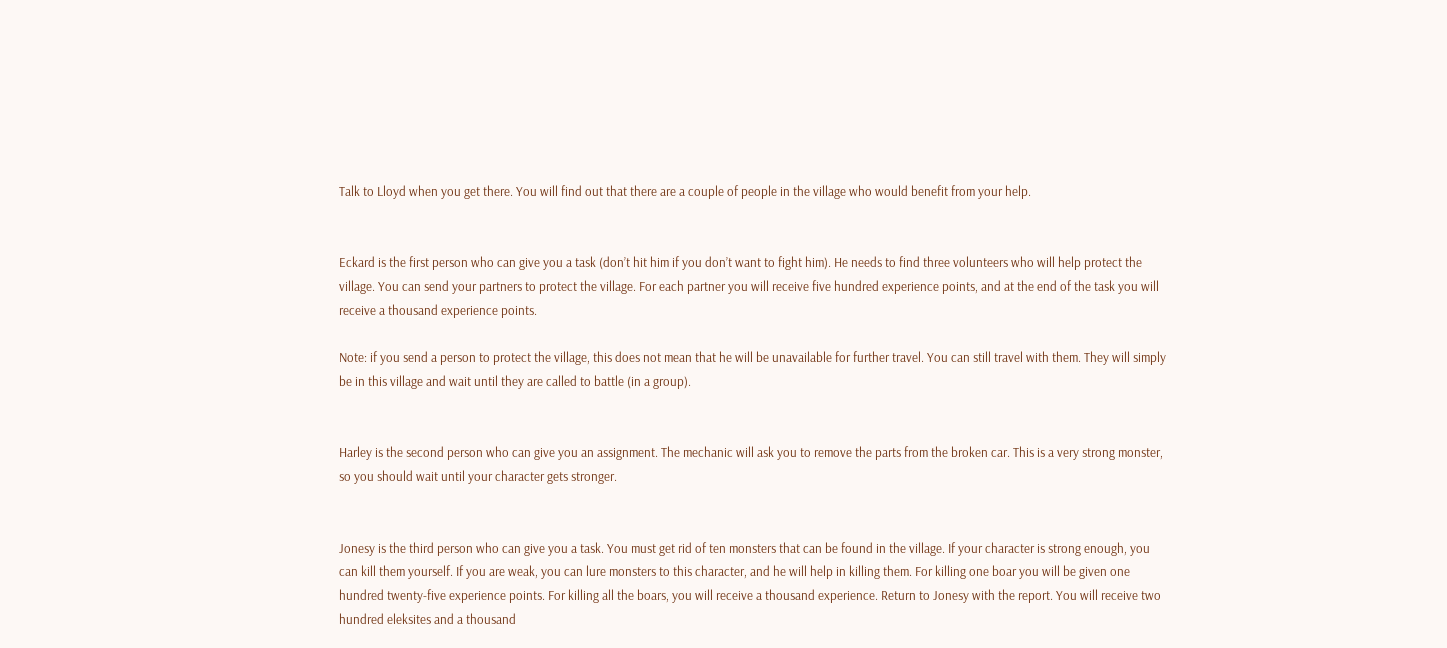Talk to Lloyd when you get there. You will find out that there are a couple of people in the village who would benefit from your help.


Eckard is the first person who can give you a task (don’t hit him if you don’t want to fight him). He needs to find three volunteers who will help protect the village. You can send your partners to protect the village. For each partner you will receive five hundred experience points, and at the end of the task you will receive a thousand experience points.

Note: if you send a person to protect the village, this does not mean that he will be unavailable for further travel. You can still travel with them. They will simply be in this village and wait until they are called to battle (in a group).


Harley is the second person who can give you an assignment. The mechanic will ask you to remove the parts from the broken car. This is a very strong monster, so you should wait until your character gets stronger.


Jonesy is the third person who can give you a task. You must get rid of ten monsters that can be found in the village. If your character is strong enough, you can kill them yourself. If you are weak, you can lure monsters to this character, and he will help in killing them. For killing one boar you will be given one hundred twenty-five experience points. For killing all the boars, you will receive a thousand experience. Return to Jonesy with the report. You will receive two hundred eleksites and a thousand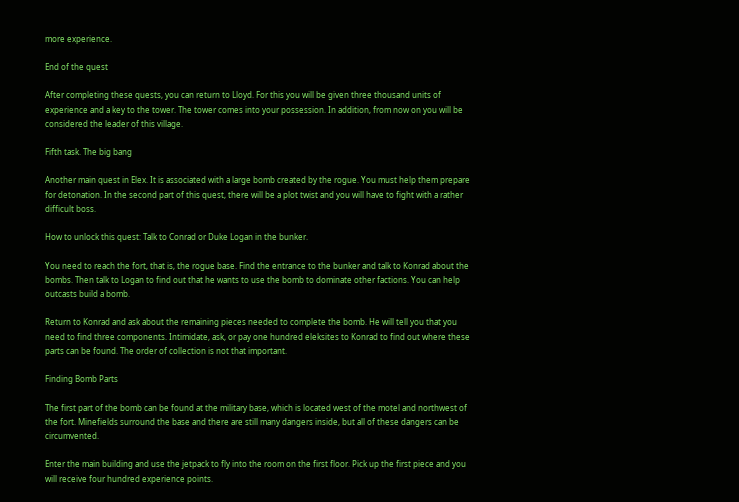more experience.

End of the quest

After completing these quests, you can return to Lloyd. For this you will be given three thousand units of experience and a key to the tower. The tower comes into your possession. In addition, from now on you will be considered the leader of this village.

Fifth task. The big bang

Another main quest in Elex. It is associated with a large bomb created by the rogue. You must help them prepare for detonation. In the second part of this quest, there will be a plot twist and you will have to fight with a rather difficult boss.

How to unlock this quest: Talk to Conrad or Duke Logan in the bunker.

You need to reach the fort, that is, the rogue base. Find the entrance to the bunker and talk to Konrad about the bombs. Then talk to Logan to find out that he wants to use the bomb to dominate other factions. You can help outcasts build a bomb.

Return to Konrad and ask about the remaining pieces needed to complete the bomb. He will tell you that you need to find three components. Intimidate, ask, or pay one hundred eleksites to Konrad to find out where these parts can be found. The order of collection is not that important.

Finding Bomb Parts

The first part of the bomb can be found at the military base, which is located west of the motel and northwest of the fort. Minefields surround the base and there are still many dangers inside, but all of these dangers can be circumvented.

Enter the main building and use the jetpack to fly into the room on the first floor. Pick up the first piece and you will receive four hundred experience points.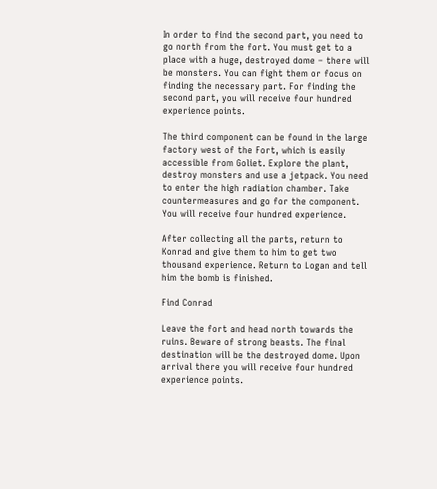In order to find the second part, you need to go north from the fort. You must get to a place with a huge, destroyed dome – there will be monsters. You can fight them or focus on finding the necessary part. For finding the second part, you will receive four hundred experience points.

The third component can be found in the large factory west of the Fort, which is easily accessible from Goliet. Explore the plant, destroy monsters and use a jetpack. You need to enter the high radiation chamber. Take countermeasures and go for the component. You will receive four hundred experience.

After collecting all the parts, return to Konrad and give them to him to get two thousand experience. Return to Logan and tell him the bomb is finished.

Find Conrad

Leave the fort and head north towards the ruins. Beware of strong beasts. The final destination will be the destroyed dome. Upon arrival there you will receive four hundred experience points.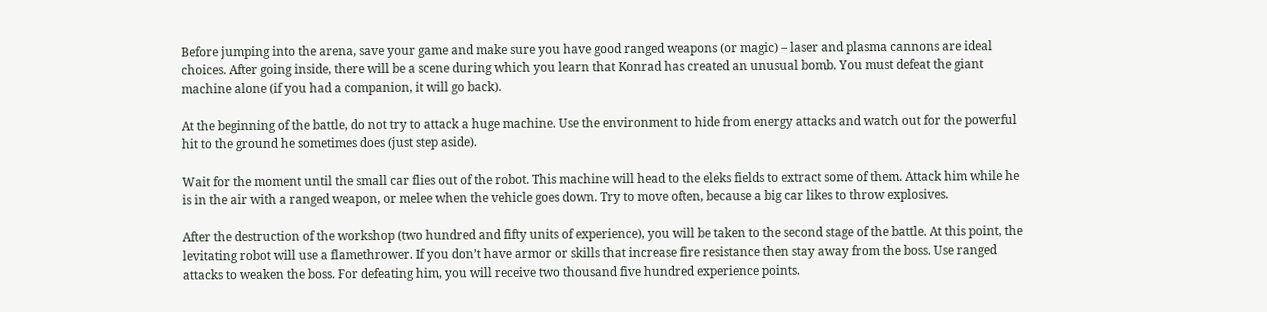Before jumping into the arena, save your game and make sure you have good ranged weapons (or magic) – laser and plasma cannons are ideal choices. After going inside, there will be a scene during which you learn that Konrad has created an unusual bomb. You must defeat the giant machine alone (if you had a companion, it will go back).

At the beginning of the battle, do not try to attack a huge machine. Use the environment to hide from energy attacks and watch out for the powerful hit to the ground he sometimes does (just step aside).

Wait for the moment until the small car flies out of the robot. This machine will head to the eleks fields to extract some of them. Attack him while he is in the air with a ranged weapon, or melee when the vehicle goes down. Try to move often, because a big car likes to throw explosives.

After the destruction of the workshop (two hundred and fifty units of experience), you will be taken to the second stage of the battle. At this point, the levitating robot will use a flamethrower. If you don’t have armor or skills that increase fire resistance then stay away from the boss. Use ranged attacks to weaken the boss. For defeating him, you will receive two thousand five hundred experience points.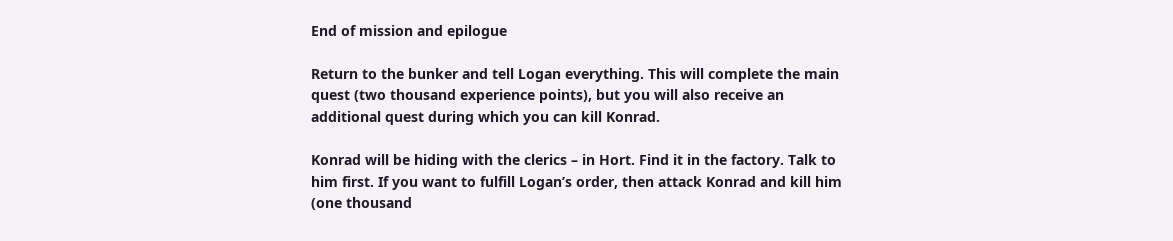End of mission and epilogue

Return to the bunker and tell Logan everything. This will complete the main quest (two thousand experience points), but you will also receive an additional quest during which you can kill Konrad.

Konrad will be hiding with the clerics – in Hort. Find it in the factory. Talk to him first. If you want to fulfill Logan’s order, then attack Konrad and kill him (one thousand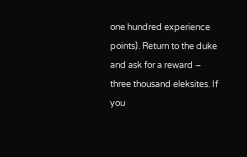one hundred experience points). Return to the duke and ask for a reward – three thousand eleksites. If you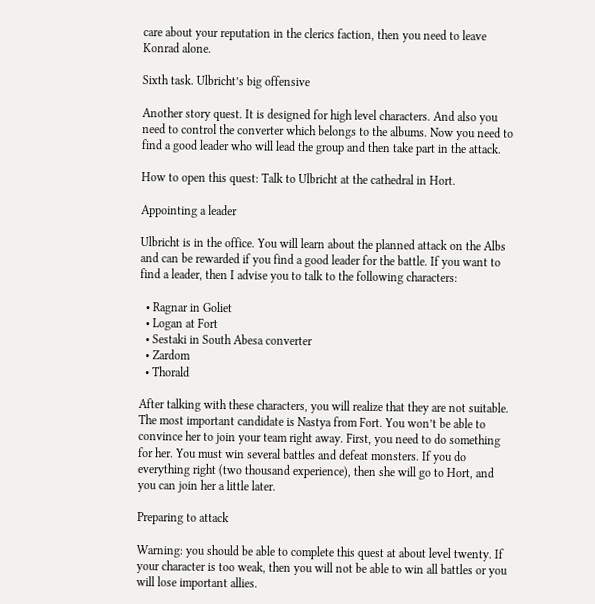care about your reputation in the clerics faction, then you need to leave Konrad alone.

Sixth task. Ulbricht’s big offensive

Another story quest. It is designed for high level characters. And also you need to control the converter which belongs to the albums. Now you need to find a good leader who will lead the group and then take part in the attack.

How to open this quest: Talk to Ulbricht at the cathedral in Hort.

Appointing a leader

Ulbricht is in the office. You will learn about the planned attack on the Albs and can be rewarded if you find a good leader for the battle. If you want to find a leader, then I advise you to talk to the following characters:

  • Ragnar in Goliet
  • Logan at Fort
  • Sestaki in South Abesa converter
  • Zardom
  • Thorald

After talking with these characters, you will realize that they are not suitable. The most important candidate is Nastya from Fort. You won’t be able to convince her to join your team right away. First, you need to do something for her. You must win several battles and defeat monsters. If you do everything right (two thousand experience), then she will go to Hort, and you can join her a little later.

Preparing to attack

Warning: you should be able to complete this quest at about level twenty. If your character is too weak, then you will not be able to win all battles or you will lose important allies.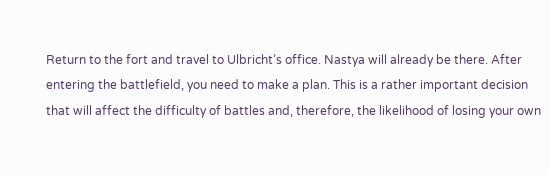Return to the fort and travel to Ulbricht’s office. Nastya will already be there. After entering the battlefield, you need to make a plan. This is a rather important decision that will affect the difficulty of battles and, therefore, the likelihood of losing your own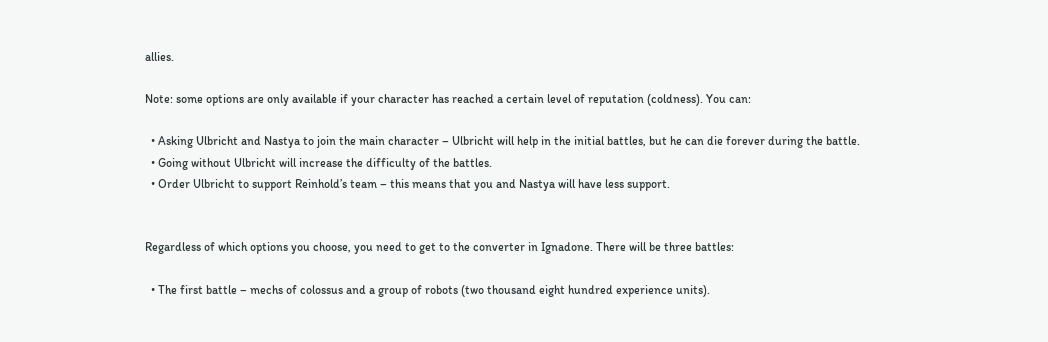allies.

Note: some options are only available if your character has reached a certain level of reputation (coldness). You can:

  • Asking Ulbricht and Nastya to join the main character – Ulbricht will help in the initial battles, but he can die forever during the battle.
  • Going without Ulbricht will increase the difficulty of the battles.
  • Order Ulbricht to support Reinhold’s team – this means that you and Nastya will have less support.


Regardless of which options you choose, you need to get to the converter in Ignadone. There will be three battles:

  • The first battle – mechs of colossus and a group of robots (two thousand eight hundred experience units).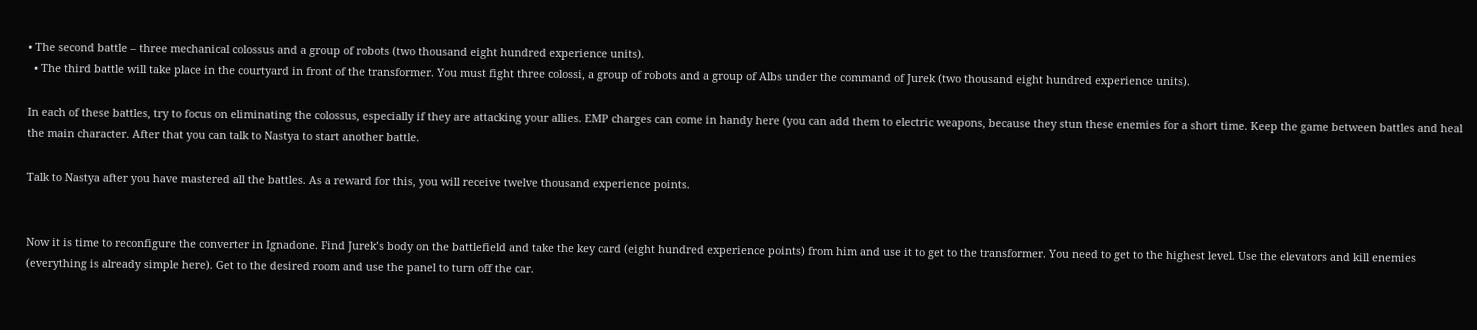• The second battle – three mechanical colossus and a group of robots (two thousand eight hundred experience units).
  • The third battle will take place in the courtyard in front of the transformer. You must fight three colossi, a group of robots and a group of Albs under the command of Jurek (two thousand eight hundred experience units).

In each of these battles, try to focus on eliminating the colossus, especially if they are attacking your allies. EMP charges can come in handy here (you can add them to electric weapons, because they stun these enemies for a short time. Keep the game between battles and heal the main character. After that you can talk to Nastya to start another battle.

Talk to Nastya after you have mastered all the battles. As a reward for this, you will receive twelve thousand experience points.


Now it is time to reconfigure the converter in Ignadone. Find Jurek’s body on the battlefield and take the key card (eight hundred experience points) from him and use it to get to the transformer. You need to get to the highest level. Use the elevators and kill enemies (everything is already simple here). Get to the desired room and use the panel to turn off the car.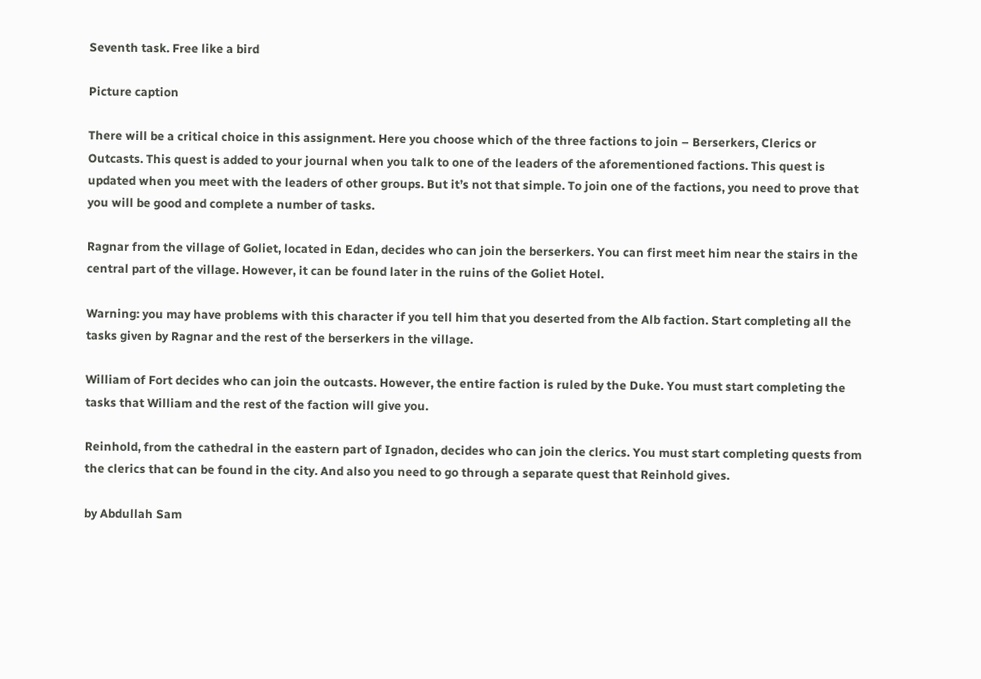Seventh task. Free like a bird

Picture caption

There will be a critical choice in this assignment. Here you choose which of the three factions to join – Berserkers, Clerics or Outcasts. This quest is added to your journal when you talk to one of the leaders of the aforementioned factions. This quest is updated when you meet with the leaders of other groups. But it’s not that simple. To join one of the factions, you need to prove that you will be good and complete a number of tasks.

Ragnar from the village of Goliet, located in Edan, decides who can join the berserkers. You can first meet him near the stairs in the central part of the village. However, it can be found later in the ruins of the Goliet Hotel.

Warning: you may have problems with this character if you tell him that you deserted from the Alb faction. Start completing all the tasks given by Ragnar and the rest of the berserkers in the village.

William of Fort decides who can join the outcasts. However, the entire faction is ruled by the Duke. You must start completing the tasks that William and the rest of the faction will give you.

Reinhold, from the cathedral in the eastern part of Ignadon, decides who can join the clerics. You must start completing quests from the clerics that can be found in the city. And also you need to go through a separate quest that Reinhold gives.

by Abdullah Sam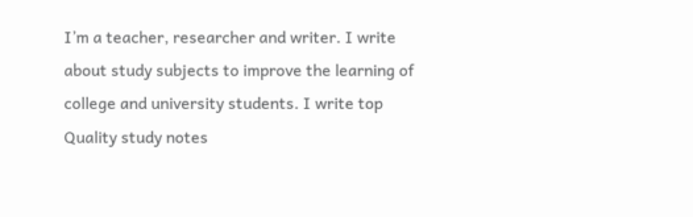I’m a teacher, researcher and writer. I write about study subjects to improve the learning of college and university students. I write top Quality study notes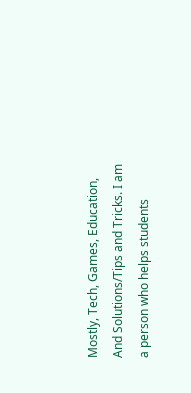Mostly, Tech, Games, Education, And Solutions/Tips and Tricks. I am a person who helps students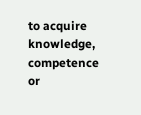to acquire knowledge, competence or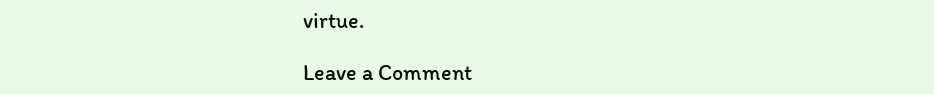virtue.

Leave a Comment